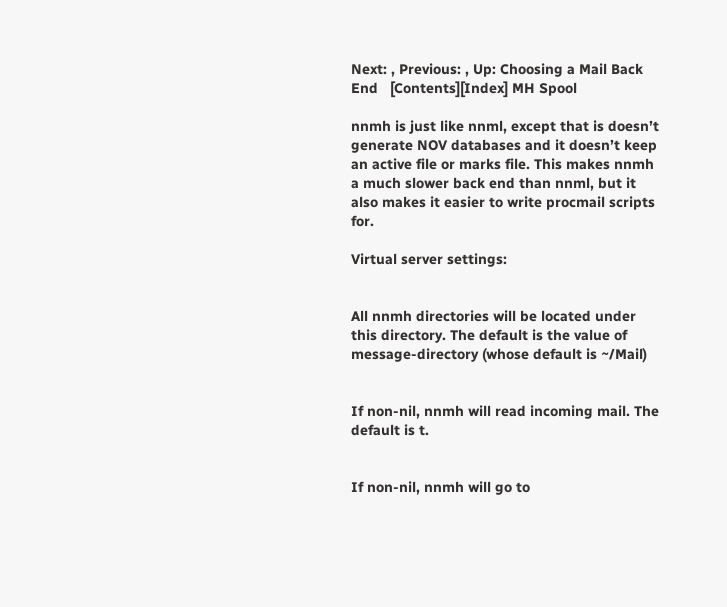Next: , Previous: , Up: Choosing a Mail Back End   [Contents][Index] MH Spool

nnmh is just like nnml, except that is doesn’t generate NOV databases and it doesn’t keep an active file or marks file. This makes nnmh a much slower back end than nnml, but it also makes it easier to write procmail scripts for.

Virtual server settings:


All nnmh directories will be located under this directory. The default is the value of message-directory (whose default is ~/Mail)


If non-nil, nnmh will read incoming mail. The default is t.


If non-nil, nnmh will go to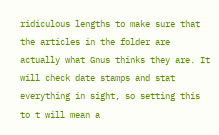ridiculous lengths to make sure that the articles in the folder are actually what Gnus thinks they are. It will check date stamps and stat everything in sight, so setting this to t will mean a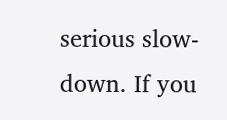serious slow-down. If you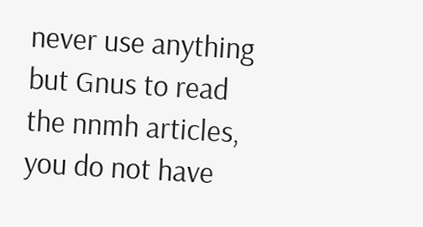never use anything but Gnus to read the nnmh articles, you do not have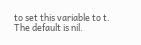to set this variable to t. The default is nil.